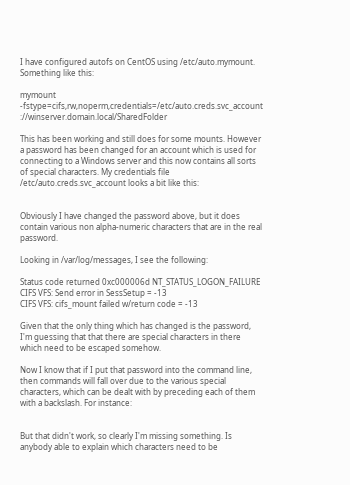I have configured autofs on CentOS using /etc/auto.mymount. Something like this:

mymount -fstype=cifs,rw,noperm,credentials=/etc/auto.creds.svc_account ://winserver.domain.local/SharedFolder

This has been working and still does for some mounts. However a password has been changed for an account which is used for connecting to a Windows server and this now contains all sorts of special characters. My credentials file /etc/auto.creds.svc_account looks a bit like this:


Obviously I have changed the password above, but it does contain various non alpha-numeric characters that are in the real password.

Looking in /var/log/messages, I see the following:

Status code returned 0xc000006d NT_STATUS_LOGON_FAILURE
CIFS VFS: Send error in SessSetup = -13
CIFS VFS: cifs_mount failed w/return code = -13

Given that the only thing which has changed is the password, I'm guessing that that there are special characters in there which need to be escaped somehow.

Now I know that if I put that password into the command line, then commands will fall over due to the various special characters, which can be dealt with by preceding each of them with a backslash. For instance:


But that didn't work, so clearly I'm missing something. Is anybody able to explain which characters need to be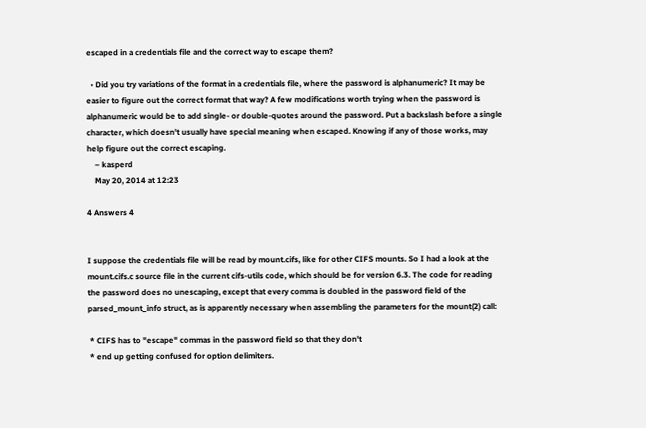escaped in a credentials file and the correct way to escape them?

  • Did you try variations of the format in a credentials file, where the password is alphanumeric? It may be easier to figure out the correct format that way? A few modifications worth trying when the password is alphanumeric would be to add single- or double-quotes around the password. Put a backslash before a single character, which doesn't usually have special meaning when escaped. Knowing if any of those works, may help figure out the correct escaping.
    – kasperd
    May 20, 2014 at 12:23

4 Answers 4


I suppose the credentials file will be read by mount.cifs, like for other CIFS mounts. So I had a look at the mount.cifs.c source file in the current cifs-utils code, which should be for version 6.3. The code for reading the password does no unescaping, except that every comma is doubled in the password field of the parsed_mount_info struct, as is apparently necessary when assembling the parameters for the mount(2) call:

 * CIFS has to "escape" commas in the password field so that they don't
 * end up getting confused for option delimiters.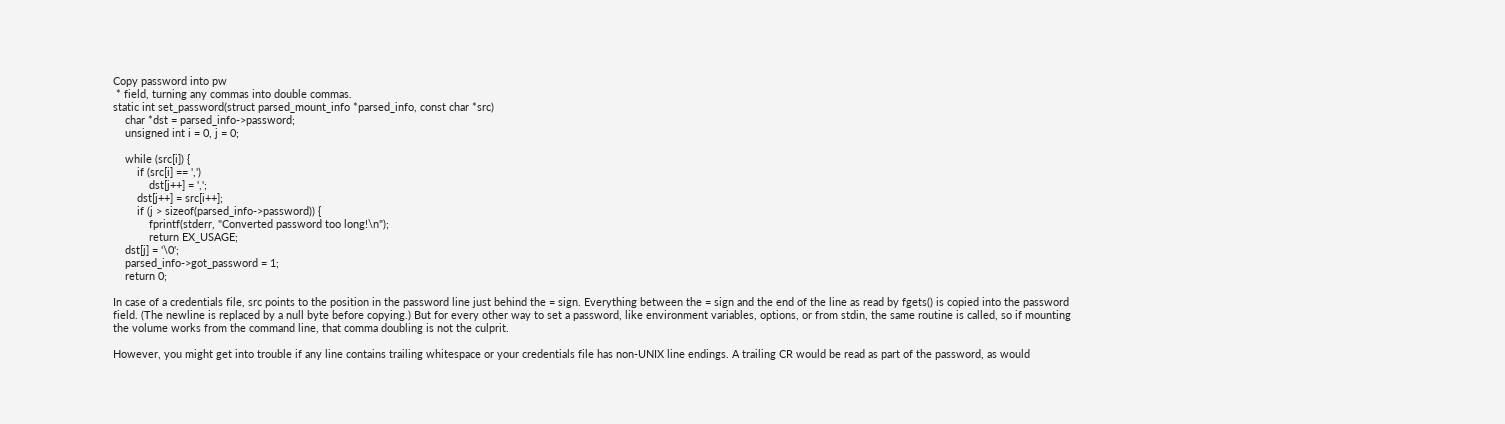Copy password into pw
 * field, turning any commas into double commas.
static int set_password(struct parsed_mount_info *parsed_info, const char *src)
    char *dst = parsed_info->password;
    unsigned int i = 0, j = 0;

    while (src[i]) {
        if (src[i] == ',')
            dst[j++] = ',';
        dst[j++] = src[i++];
        if (j > sizeof(parsed_info->password)) {
            fprintf(stderr, "Converted password too long!\n");
            return EX_USAGE;
    dst[j] = '\0';
    parsed_info->got_password = 1;
    return 0;

In case of a credentials file, src points to the position in the password line just behind the = sign. Everything between the = sign and the end of the line as read by fgets() is copied into the password field. (The newline is replaced by a null byte before copying.) But for every other way to set a password, like environment variables, options, or from stdin, the same routine is called, so if mounting the volume works from the command line, that comma doubling is not the culprit.

However, you might get into trouble if any line contains trailing whitespace or your credentials file has non-UNIX line endings. A trailing CR would be read as part of the password, as would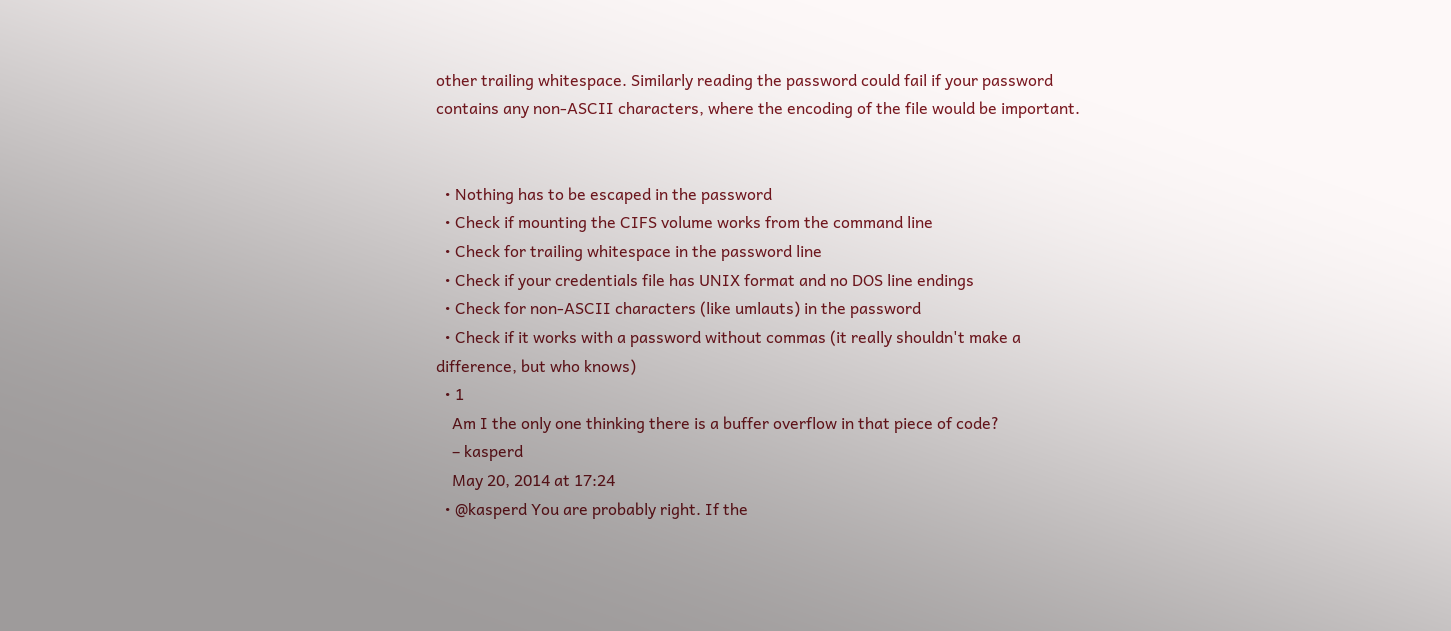other trailing whitespace. Similarly reading the password could fail if your password contains any non-ASCII characters, where the encoding of the file would be important.


  • Nothing has to be escaped in the password
  • Check if mounting the CIFS volume works from the command line
  • Check for trailing whitespace in the password line
  • Check if your credentials file has UNIX format and no DOS line endings
  • Check for non-ASCII characters (like umlauts) in the password
  • Check if it works with a password without commas (it really shouldn't make a difference, but who knows)
  • 1
    Am I the only one thinking there is a buffer overflow in that piece of code?
    – kasperd
    May 20, 2014 at 17:24
  • @kasperd You are probably right. If the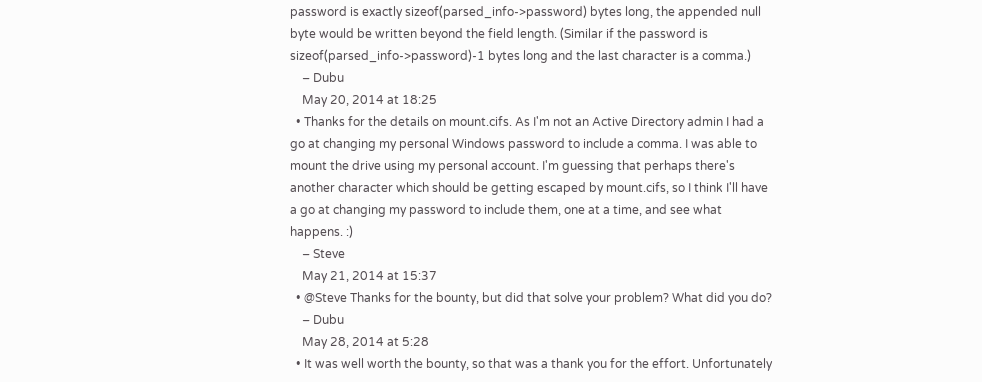password is exactly sizeof(parsed_info->password) bytes long, the appended null byte would be written beyond the field length. (Similar if the password is sizeof(parsed_info->password)-1 bytes long and the last character is a comma.)
    – Dubu
    May 20, 2014 at 18:25
  • Thanks for the details on mount.cifs. As I'm not an Active Directory admin I had a go at changing my personal Windows password to include a comma. I was able to mount the drive using my personal account. I'm guessing that perhaps there's another character which should be getting escaped by mount.cifs, so I think I'll have a go at changing my password to include them, one at a time, and see what happens. :)
    – Steve
    May 21, 2014 at 15:37
  • @Steve Thanks for the bounty, but did that solve your problem? What did you do?
    – Dubu
    May 28, 2014 at 5:28
  • It was well worth the bounty, so that was a thank you for the effort. Unfortunately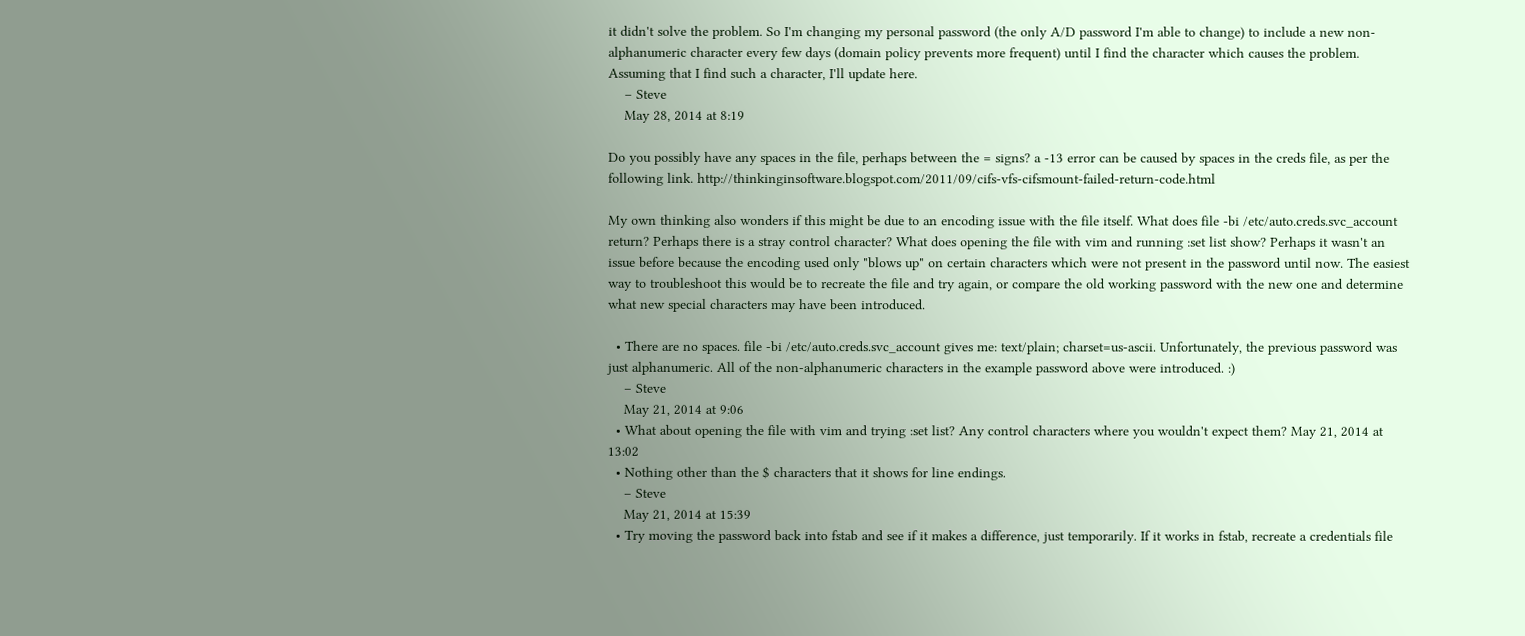it didn't solve the problem. So I'm changing my personal password (the only A/D password I'm able to change) to include a new non-alphanumeric character every few days (domain policy prevents more frequent) until I find the character which causes the problem. Assuming that I find such a character, I'll update here.
    – Steve
    May 28, 2014 at 8:19

Do you possibly have any spaces in the file, perhaps between the = signs? a -13 error can be caused by spaces in the creds file, as per the following link. http://thinkinginsoftware.blogspot.com/2011/09/cifs-vfs-cifsmount-failed-return-code.html

My own thinking also wonders if this might be due to an encoding issue with the file itself. What does file -bi /etc/auto.creds.svc_account return? Perhaps there is a stray control character? What does opening the file with vim and running :set list show? Perhaps it wasn't an issue before because the encoding used only "blows up" on certain characters which were not present in the password until now. The easiest way to troubleshoot this would be to recreate the file and try again, or compare the old working password with the new one and determine what new special characters may have been introduced.

  • There are no spaces. file -bi /etc/auto.creds.svc_account gives me: text/plain; charset=us-ascii. Unfortunately, the previous password was just alphanumeric. All of the non-alphanumeric characters in the example password above were introduced. :)
    – Steve
    May 21, 2014 at 9:06
  • What about opening the file with vim and trying :set list? Any control characters where you wouldn't expect them? May 21, 2014 at 13:02
  • Nothing other than the $ characters that it shows for line endings.
    – Steve
    May 21, 2014 at 15:39
  • Try moving the password back into fstab and see if it makes a difference, just temporarily. If it works in fstab, recreate a credentials file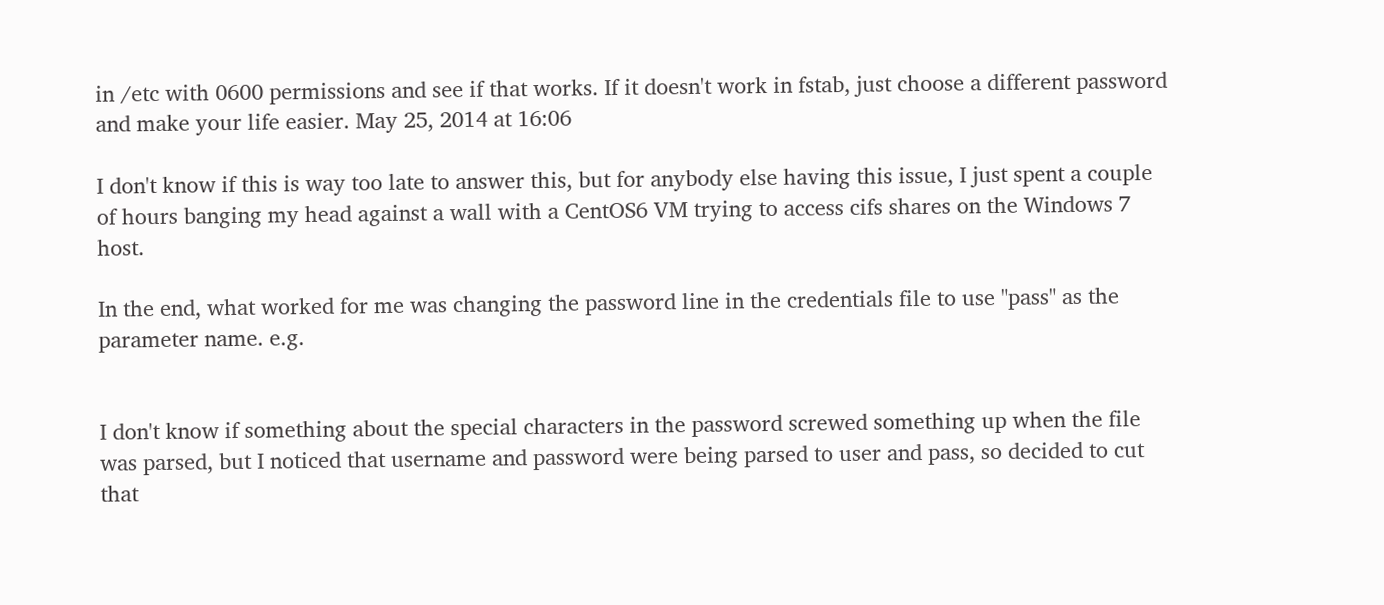in /etc with 0600 permissions and see if that works. If it doesn't work in fstab, just choose a different password and make your life easier. May 25, 2014 at 16:06

I don't know if this is way too late to answer this, but for anybody else having this issue, I just spent a couple of hours banging my head against a wall with a CentOS6 VM trying to access cifs shares on the Windows 7 host.

In the end, what worked for me was changing the password line in the credentials file to use "pass" as the parameter name. e.g.


I don't know if something about the special characters in the password screwed something up when the file was parsed, but I noticed that username and password were being parsed to user and pass, so decided to cut that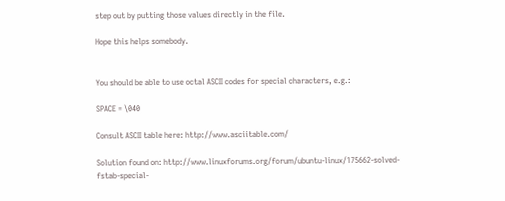step out by putting those values directly in the file.

Hope this helps somebody.


You should be able to use octal ASCII codes for special characters, e.g.:

SPACE = \040

Consult ASCII table here: http://www.asciitable.com/

Solution found on: http://www.linuxforums.org/forum/ubuntu-linux/175662-solved-fstab-special-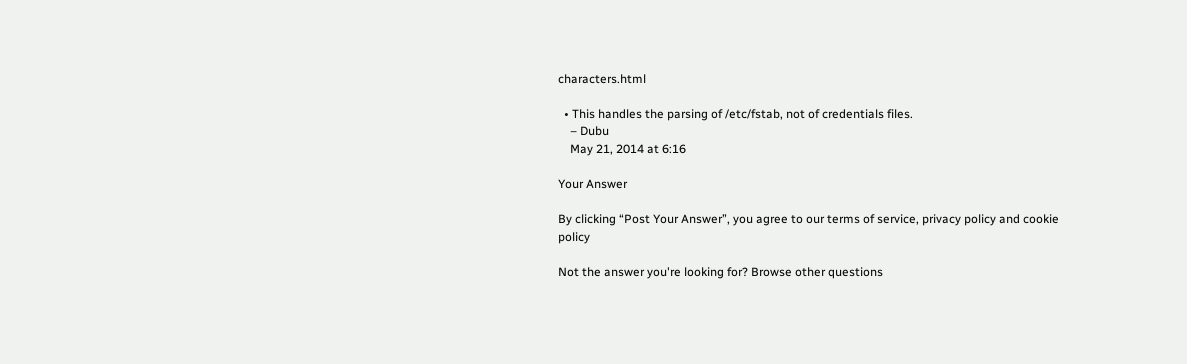characters.html

  • This handles the parsing of /etc/fstab, not of credentials files.
    – Dubu
    May 21, 2014 at 6:16

Your Answer

By clicking “Post Your Answer”, you agree to our terms of service, privacy policy and cookie policy

Not the answer you're looking for? Browse other questions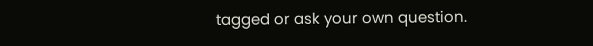tagged or ask your own question.